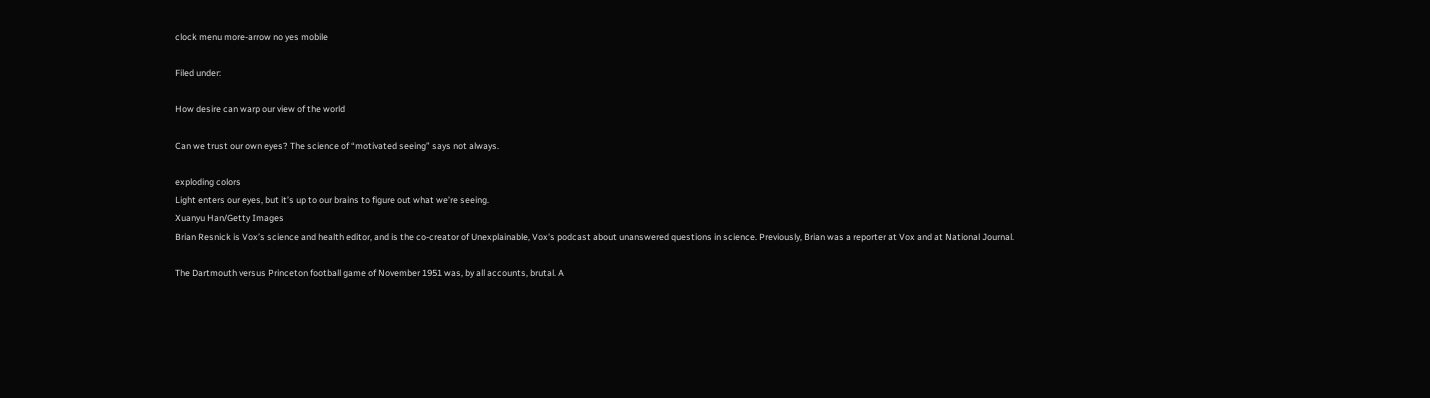clock menu more-arrow no yes mobile

Filed under:

How desire can warp our view of the world

Can we trust our own eyes? The science of “motivated seeing” says not always.

exploding colors
Light enters our eyes, but it’s up to our brains to figure out what we’re seeing.
Xuanyu Han/Getty Images
Brian Resnick is Vox’s science and health editor, and is the co-creator of Unexplainable, Vox's podcast about unanswered questions in science. Previously, Brian was a reporter at Vox and at National Journal.

The Dartmouth versus Princeton football game of November 1951 was, by all accounts, brutal. A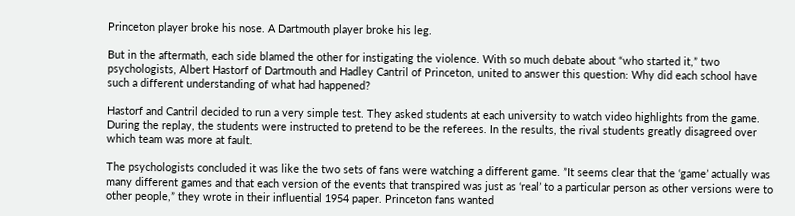Princeton player broke his nose. A Dartmouth player broke his leg.

But in the aftermath, each side blamed the other for instigating the violence. With so much debate about “who started it,” two psychologists, Albert Hastorf of Dartmouth and Hadley Cantril of Princeton, united to answer this question: Why did each school have such a different understanding of what had happened?

Hastorf and Cantril decided to run a very simple test. They asked students at each university to watch video highlights from the game. During the replay, the students were instructed to pretend to be the referees. In the results, the rival students greatly disagreed over which team was more at fault.

The psychologists concluded it was like the two sets of fans were watching a different game. ”It seems clear that the ‘game’ actually was many different games and that each version of the events that transpired was just as ‘real’ to a particular person as other versions were to other people,” they wrote in their influential 1954 paper. Princeton fans wanted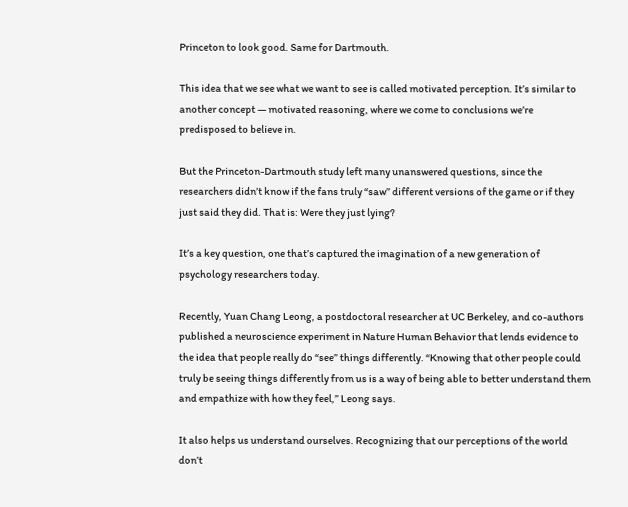Princeton to look good. Same for Dartmouth.

This idea that we see what we want to see is called motivated perception. It’s similar to another concept — motivated reasoning, where we come to conclusions we’re predisposed to believe in.

But the Princeton-Dartmouth study left many unanswered questions, since the researchers didn’t know if the fans truly “saw” different versions of the game or if they just said they did. That is: Were they just lying?

It’s a key question, one that’s captured the imagination of a new generation of psychology researchers today.

Recently, Yuan Chang Leong, a postdoctoral researcher at UC Berkeley, and co-authors published a neuroscience experiment in Nature Human Behavior that lends evidence to the idea that people really do “see” things differently. “Knowing that other people could truly be seeing things differently from us is a way of being able to better understand them and empathize with how they feel,” Leong says.

It also helps us understand ourselves. Recognizing that our perceptions of the world don’t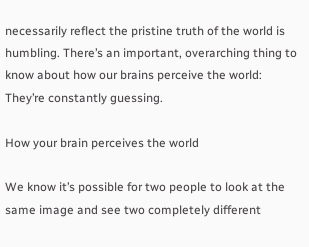necessarily reflect the pristine truth of the world is humbling. There’s an important, overarching thing to know about how our brains perceive the world: They’re constantly guessing.

How your brain perceives the world

We know it’s possible for two people to look at the same image and see two completely different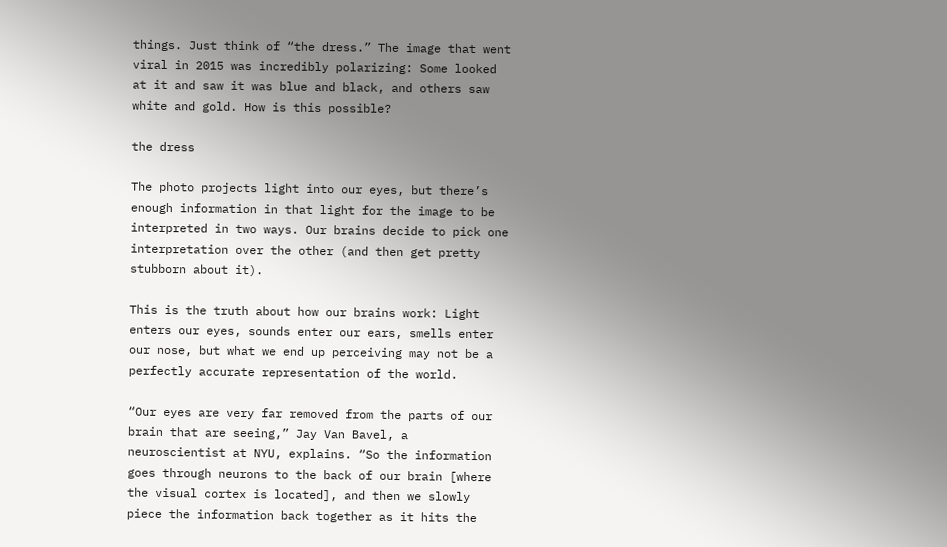things. Just think of “the dress.” The image that went viral in 2015 was incredibly polarizing: Some looked at it and saw it was blue and black, and others saw white and gold. How is this possible?

the dress

The photo projects light into our eyes, but there’s enough information in that light for the image to be interpreted in two ways. Our brains decide to pick one interpretation over the other (and then get pretty stubborn about it).

This is the truth about how our brains work: Light enters our eyes, sounds enter our ears, smells enter our nose, but what we end up perceiving may not be a perfectly accurate representation of the world.

“Our eyes are very far removed from the parts of our brain that are seeing,” Jay Van Bavel, a neuroscientist at NYU, explains. “So the information goes through neurons to the back of our brain [where the visual cortex is located], and then we slowly piece the information back together as it hits the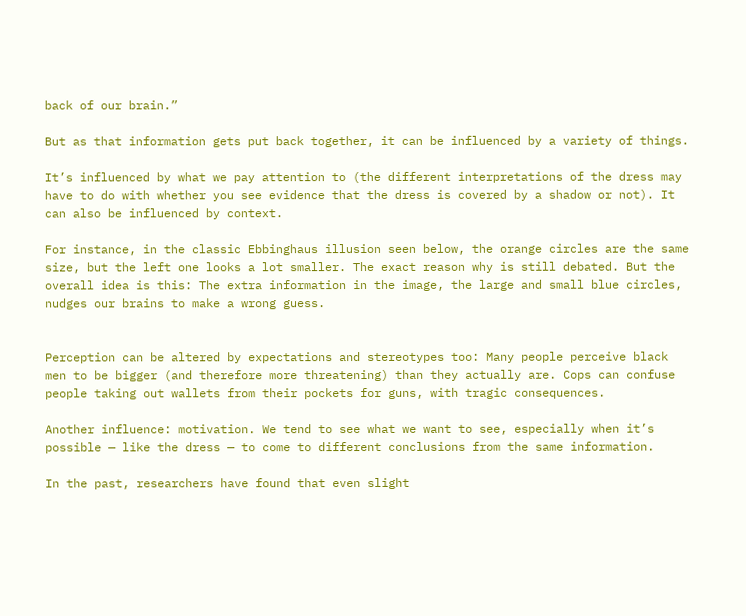back of our brain.”

But as that information gets put back together, it can be influenced by a variety of things.

It’s influenced by what we pay attention to (the different interpretations of the dress may have to do with whether you see evidence that the dress is covered by a shadow or not). It can also be influenced by context.

For instance, in the classic Ebbinghaus illusion seen below, the orange circles are the same size, but the left one looks a lot smaller. The exact reason why is still debated. But the overall idea is this: The extra information in the image, the large and small blue circles, nudges our brains to make a wrong guess.


Perception can be altered by expectations and stereotypes too: Many people perceive black men to be bigger (and therefore more threatening) than they actually are. Cops can confuse people taking out wallets from their pockets for guns, with tragic consequences.

Another influence: motivation. We tend to see what we want to see, especially when it’s possible — like the dress — to come to different conclusions from the same information.

In the past, researchers have found that even slight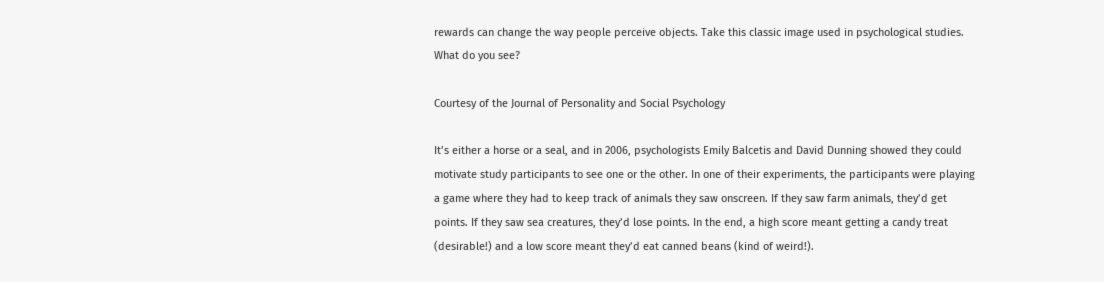rewards can change the way people perceive objects. Take this classic image used in psychological studies. What do you see?

Courtesy of the Journal of Personality and Social Psychology

It’s either a horse or a seal, and in 2006, psychologists Emily Balcetis and David Dunning showed they could motivate study participants to see one or the other. In one of their experiments, the participants were playing a game where they had to keep track of animals they saw onscreen. If they saw farm animals, they’d get points. If they saw sea creatures, they’d lose points. In the end, a high score meant getting a candy treat (desirable!) and a low score meant they’d eat canned beans (kind of weird!).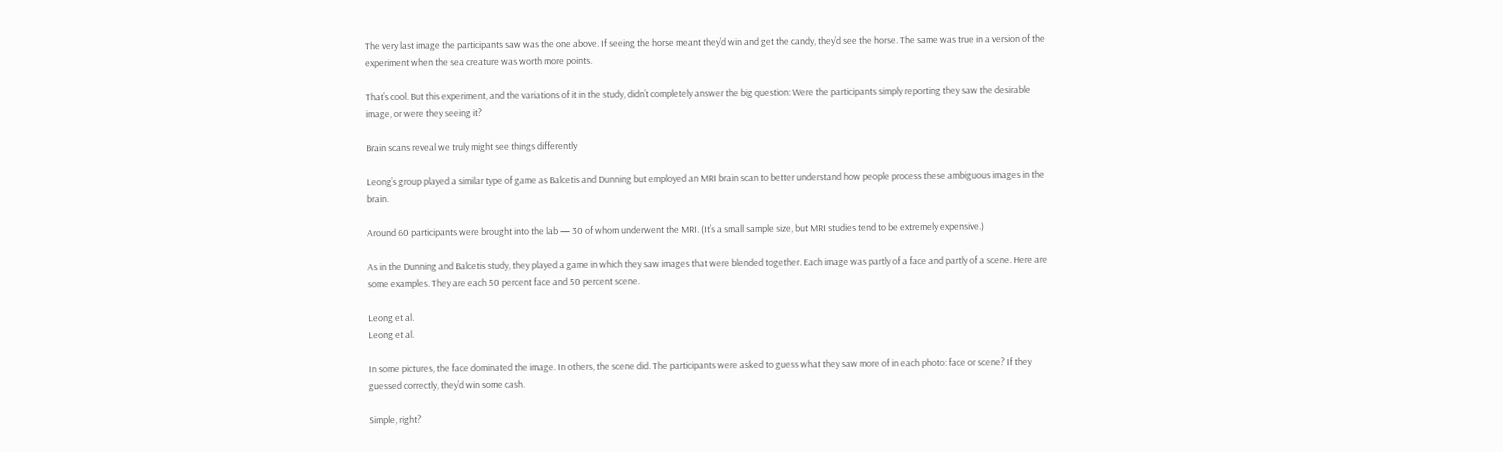The very last image the participants saw was the one above. If seeing the horse meant they’d win and get the candy, they’d see the horse. The same was true in a version of the experiment when the sea creature was worth more points.

That’s cool. But this experiment, and the variations of it in the study, didn’t completely answer the big question: Were the participants simply reporting they saw the desirable image, or were they seeing it?

Brain scans reveal we truly might see things differently

Leong’s group played a similar type of game as Balcetis and Dunning but employed an MRI brain scan to better understand how people process these ambiguous images in the brain.

Around 60 participants were brought into the lab — 30 of whom underwent the MRI. (It’s a small sample size, but MRI studies tend to be extremely expensive.)

As in the Dunning and Balcetis study, they played a game in which they saw images that were blended together. Each image was partly of a face and partly of a scene. Here are some examples. They are each 50 percent face and 50 percent scene.

Leong et al.
Leong et al.

In some pictures, the face dominated the image. In others, the scene did. The participants were asked to guess what they saw more of in each photo: face or scene? If they guessed correctly, they’d win some cash.

Simple, right?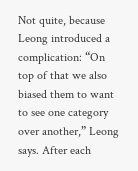Not quite, because Leong introduced a complication: “On top of that we also biased them to want to see one category over another,” Leong says. After each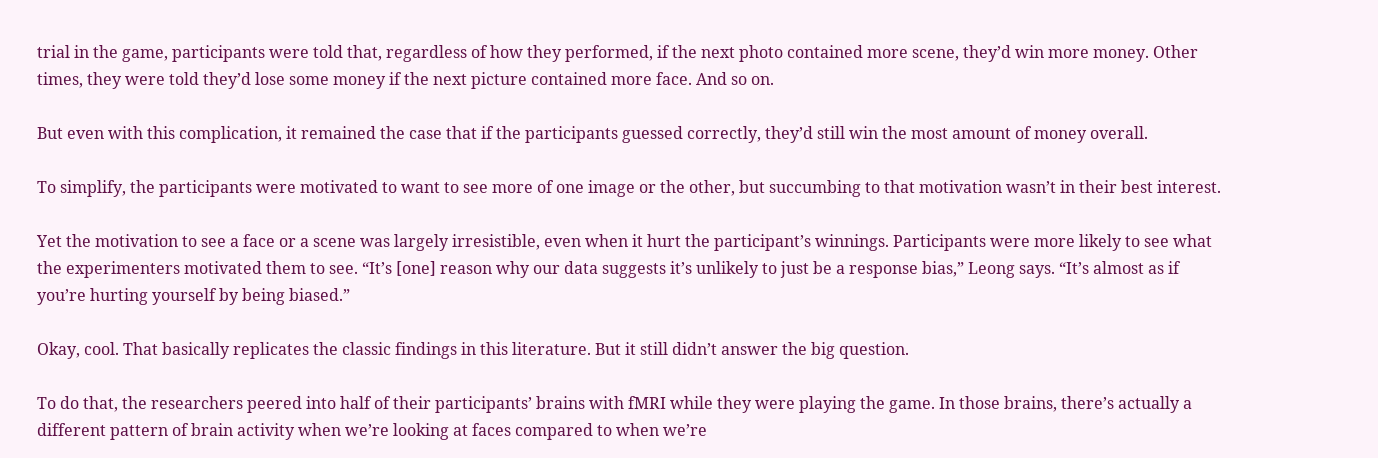trial in the game, participants were told that, regardless of how they performed, if the next photo contained more scene, they’d win more money. Other times, they were told they’d lose some money if the next picture contained more face. And so on.

But even with this complication, it remained the case that if the participants guessed correctly, they’d still win the most amount of money overall.

To simplify, the participants were motivated to want to see more of one image or the other, but succumbing to that motivation wasn’t in their best interest.

Yet the motivation to see a face or a scene was largely irresistible, even when it hurt the participant’s winnings. Participants were more likely to see what the experimenters motivated them to see. “It’s [one] reason why our data suggests it’s unlikely to just be a response bias,” Leong says. “It’s almost as if you’re hurting yourself by being biased.”

Okay, cool. That basically replicates the classic findings in this literature. But it still didn’t answer the big question.

To do that, the researchers peered into half of their participants’ brains with fMRI while they were playing the game. In those brains, there’s actually a different pattern of brain activity when we’re looking at faces compared to when we’re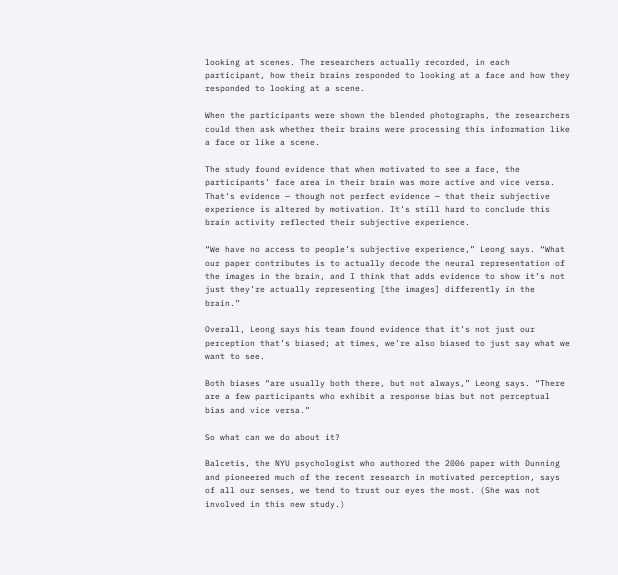looking at scenes. The researchers actually recorded, in each participant, how their brains responded to looking at a face and how they responded to looking at a scene.

When the participants were shown the blended photographs, the researchers could then ask whether their brains were processing this information like a face or like a scene.

The study found evidence that when motivated to see a face, the participants’ face area in their brain was more active and vice versa. That’s evidence — though not perfect evidence — that their subjective experience is altered by motivation. It’s still hard to conclude this brain activity reflected their subjective experience.

“We have no access to people’s subjective experience,” Leong says. “What our paper contributes is to actually decode the neural representation of the images in the brain, and I think that adds evidence to show it’s not just they’re actually representing [the images] differently in the brain.”

Overall, Leong says his team found evidence that it’s not just our perception that’s biased; at times, we’re also biased to just say what we want to see.

Both biases “are usually both there, but not always,” Leong says. “There are a few participants who exhibit a response bias but not perceptual bias and vice versa.”

So what can we do about it?

Balcetis, the NYU psychologist who authored the 2006 paper with Dunning and pioneered much of the recent research in motivated perception, says of all our senses, we tend to trust our eyes the most. (She was not involved in this new study.)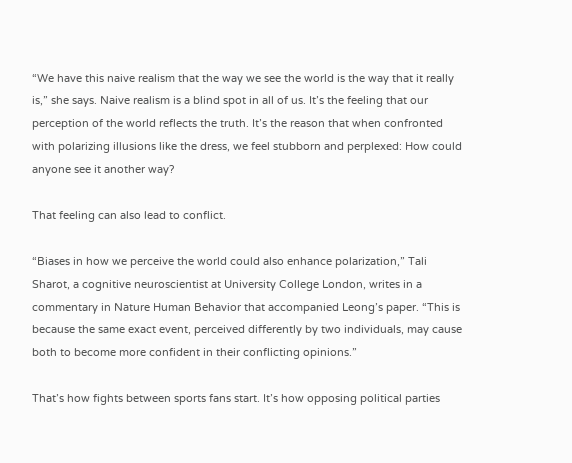“We have this naive realism that the way we see the world is the way that it really is,” she says. Naive realism is a blind spot in all of us. It’s the feeling that our perception of the world reflects the truth. It’s the reason that when confronted with polarizing illusions like the dress, we feel stubborn and perplexed: How could anyone see it another way?

That feeling can also lead to conflict.

“Biases in how we perceive the world could also enhance polarization,” Tali Sharot, a cognitive neuroscientist at University College London, writes in a commentary in Nature Human Behavior that accompanied Leong’s paper. “This is because the same exact event, perceived differently by two individuals, may cause both to become more confident in their conflicting opinions.”

That’s how fights between sports fans start. It’s how opposing political parties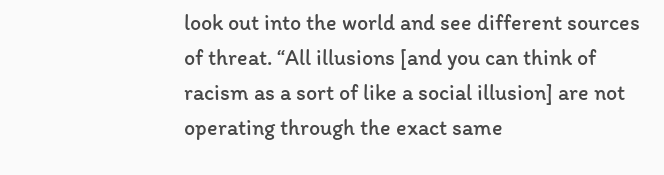look out into the world and see different sources of threat. “All illusions [and you can think of racism as a sort of like a social illusion] are not operating through the exact same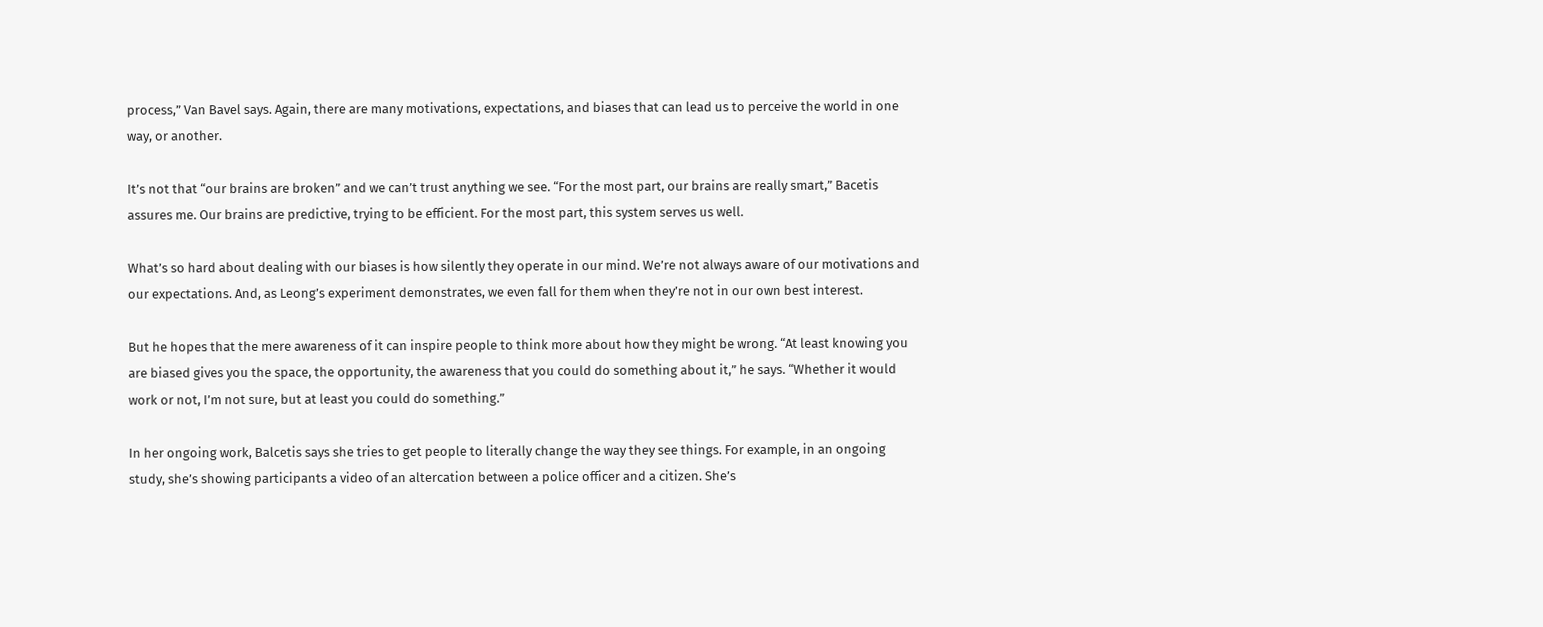process,” Van Bavel says. Again, there are many motivations, expectations, and biases that can lead us to perceive the world in one way, or another.

It’s not that “our brains are broken” and we can’t trust anything we see. “For the most part, our brains are really smart,” Bacetis assures me. Our brains are predictive, trying to be efficient. For the most part, this system serves us well.

What’s so hard about dealing with our biases is how silently they operate in our mind. We’re not always aware of our motivations and our expectations. And, as Leong’s experiment demonstrates, we even fall for them when they’re not in our own best interest.

But he hopes that the mere awareness of it can inspire people to think more about how they might be wrong. “At least knowing you are biased gives you the space, the opportunity, the awareness that you could do something about it,” he says. “Whether it would work or not, I’m not sure, but at least you could do something.”

In her ongoing work, Balcetis says she tries to get people to literally change the way they see things. For example, in an ongoing study, she’s showing participants a video of an altercation between a police officer and a citizen. She’s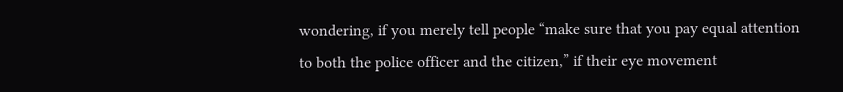wondering, if you merely tell people “make sure that you pay equal attention to both the police officer and the citizen,” if their eye movement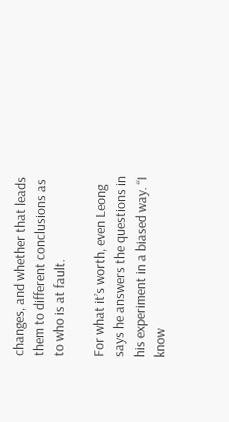changes, and whether that leads them to different conclusions as to who is at fault.

For what it’s worth, even Leong says he answers the questions in his experiment in a biased way. “I know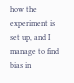how the experiment is set up, and I manage to find bias in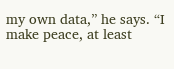my own data,” he says. “I make peace, at least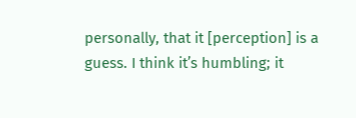personally, that it [perception] is a guess. I think it’s humbling; it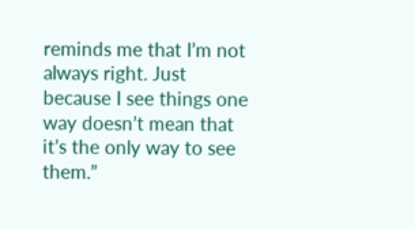reminds me that I’m not always right. Just because I see things one way doesn’t mean that it’s the only way to see them.”